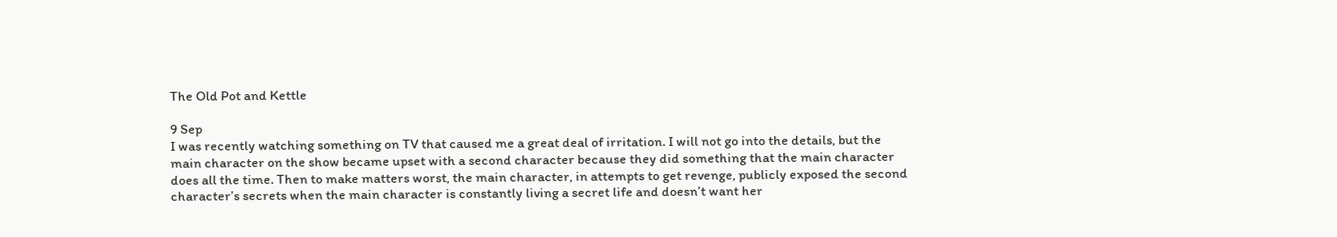The Old Pot and Kettle

9 Sep
I was recently watching something on TV that caused me a great deal of irritation. I will not go into the details, but the main character on the show became upset with a second character because they did something that the main character does all the time. Then to make matters worst, the main character, in attempts to get revenge, publicly exposed the second character’s secrets when the main character is constantly living a secret life and doesn’t want her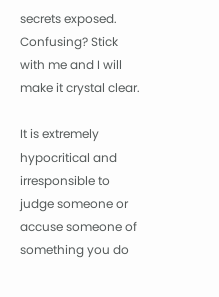secrets exposed. Confusing? Stick with me and I will make it crystal clear.

It is extremely hypocritical and irresponsible to judge someone or accuse someone of something you do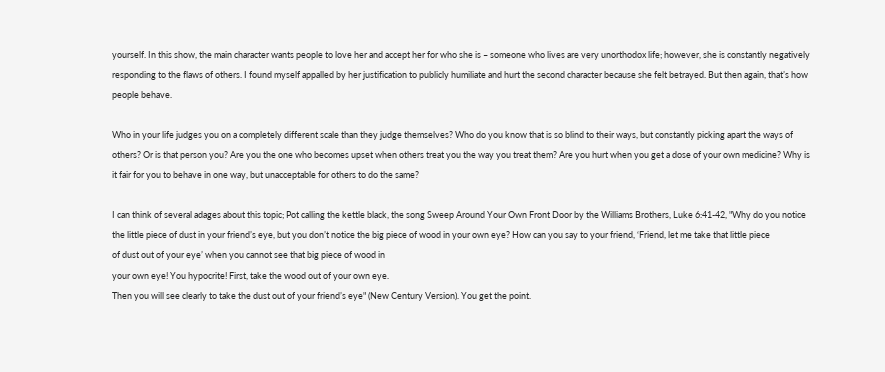yourself. In this show, the main character wants people to love her and accept her for who she is – someone who lives are very unorthodox life; however, she is constantly negatively responding to the flaws of others. I found myself appalled by her justification to publicly humiliate and hurt the second character because she felt betrayed. But then again, that’s how people behave.

Who in your life judges you on a completely different scale than they judge themselves? Who do you know that is so blind to their ways, but constantly picking apart the ways of others? Or is that person you? Are you the one who becomes upset when others treat you the way you treat them? Are you hurt when you get a dose of your own medicine? Why is it fair for you to behave in one way, but unacceptable for others to do the same?

I can think of several adages about this topic; Pot calling the kettle black, the song Sweep Around Your Own Front Door by the Williams Brothers, Luke 6:41-42, "Why do you notice the little piece of dust in your friend’s eye, but you don’t notice the big piece of wood in your own eye? How can you say to your friend, ‘Friend, let me take that little piece
of dust out of your eye’ when you cannot see that big piece of wood in
your own eye! You hypocrite! First, take the wood out of your own eye.
Then you will see clearly to take the dust out of your friend’s eye" (New Century Version). You get the point.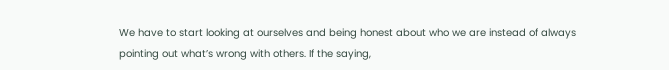We have to start looking at ourselves and being honest about who we are instead of always pointing out what’s wrong with others. If the saying,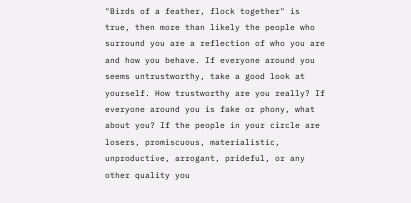"Birds of a feather, flock together" is true, then more than likely the people who surround you are a reflection of who you are and how you behave. If everyone around you seems untrustworthy, take a good look at yourself. How trustworthy are you really? If everyone around you is fake or phony, what about you? If the people in your circle are losers, promiscuous, materialistic, unproductive, arrogant, prideful, or any other quality you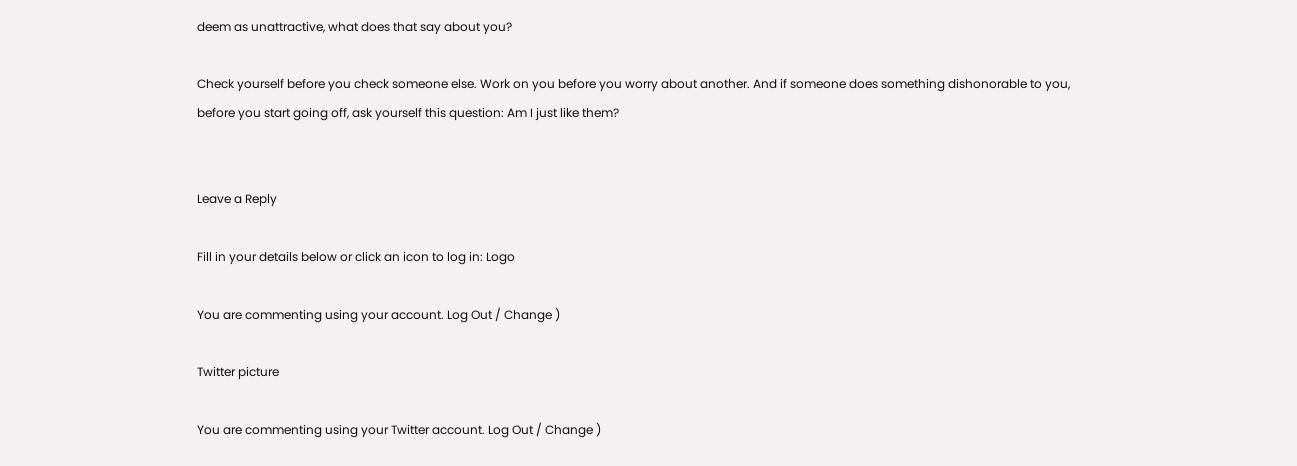deem as unattractive, what does that say about you?

Check yourself before you check someone else. Work on you before you worry about another. And if someone does something dishonorable to you, before you start going off, ask yourself this question: Am I just like them?


Leave a Reply

Fill in your details below or click an icon to log in: Logo

You are commenting using your account. Log Out / Change )

Twitter picture

You are commenting using your Twitter account. Log Out / Change )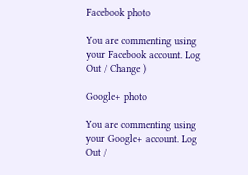Facebook photo

You are commenting using your Facebook account. Log Out / Change )

Google+ photo

You are commenting using your Google+ account. Log Out /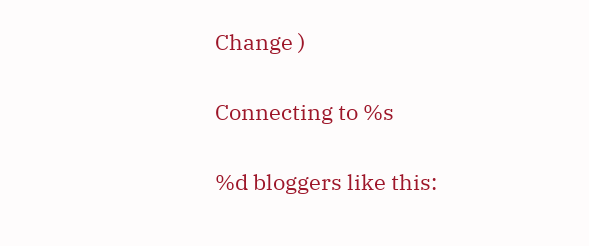Change )

Connecting to %s

%d bloggers like this: